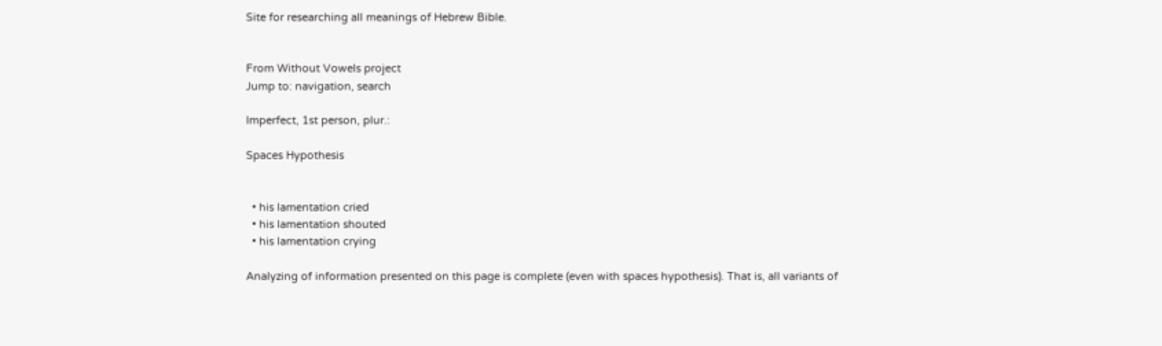Site for researching all meanings of Hebrew Bible.


From Without Vowels project
Jump to: navigation, search

Imperfect, 1st person, plur.:

Spaces Hypothesis


  • his lamentation cried
  • his lamentation shouted
  • his lamentation crying

Analyzing of information presented on this page is complete (even with spaces hypothesis). That is, all variants of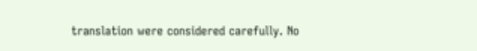translation were considered carefully. No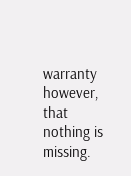warranty however, that nothing is missing.